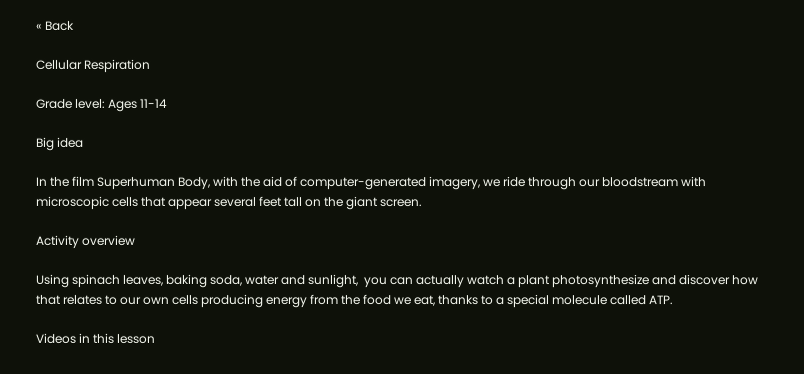« Back

Cellular Respiration

Grade level: Ages 11-14

Big idea

In the film Superhuman Body, with the aid of computer-generated imagery, we ride through our bloodstream with microscopic cells that appear several feet tall on the giant screen.

Activity overview

Using spinach leaves, baking soda, water and sunlight,  you can actually watch a plant photosynthesize and discover how that relates to our own cells producing energy from the food we eat, thanks to a special molecule called ATP.

Videos in this lesson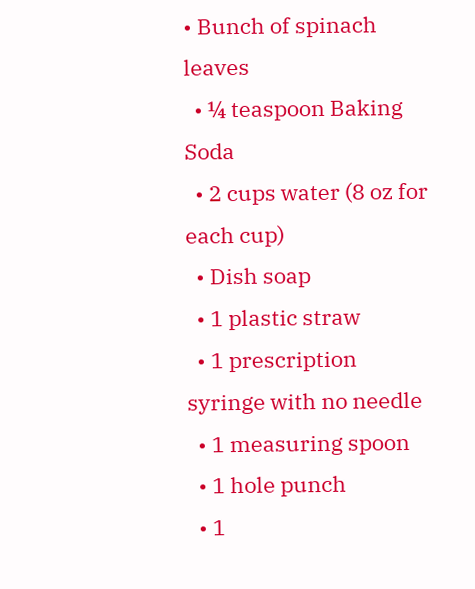• Bunch of spinach leaves
  • ¼ teaspoon Baking Soda
  • 2 cups water (8 oz for each cup)
  • Dish soap
  • 1 plastic straw
  • 1 prescription syringe with no needle
  • 1 measuring spoon
  • 1 hole punch
  • 1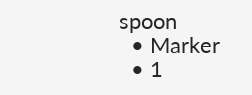spoon
  • Marker
  • 1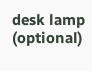desk lamp (optional)